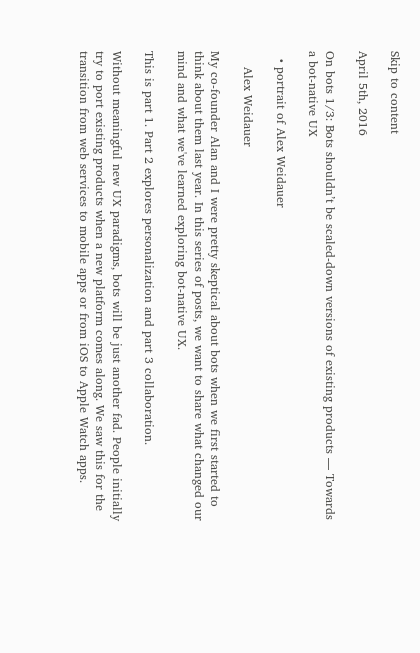Skip to content

April 5th, 2016

On bots 1/3: Bots shouldn’t be scaled-down versions of existing products — Towards a bot-native UX

  • portrait of Alex Weidauer

    Alex Weidauer

My co-founder Alan and I were pretty skeptical about bots when we first started to think about them last year. In this series of posts, we want to share what changed our mind and what we've learned exploring bot-native UX.

This is part 1. Part 2 explores personalization and part 3 collaboration.

Without meaningful new UX paradigms, bots will be just another fad. People initially try to port existing products when a new platform comes along. We saw this for the transition from web services to mobile apps or from iOS to Apple Watch apps.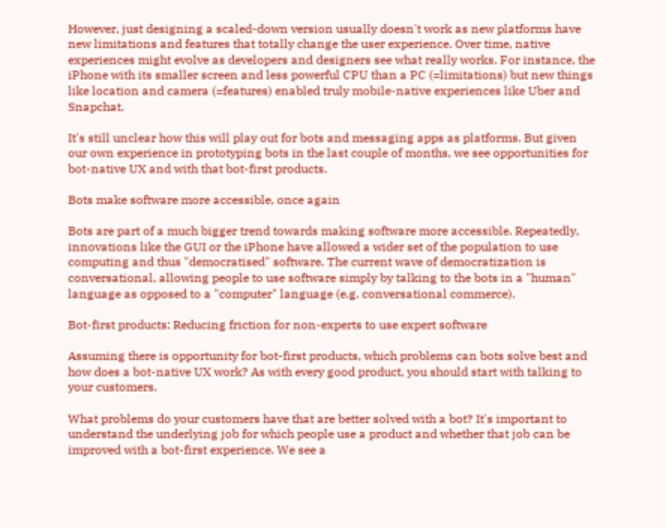However, just designing a scaled-down version usually doesn't work as new platforms have new limitations and features that totally change the user experience. Over time, native experiences might evolve as developers and designers see what really works. For instance, the iPhone with its smaller screen and less powerful CPU than a PC (=limitations) but new things like location and camera (=features) enabled truly mobile-native experiences like Uber and Snapchat.

It's still unclear how this will play out for bots and messaging apps as platforms. But given our own experience in prototyping bots in the last couple of months, we see opportunities for bot-native UX and with that bot-first products.

Bots make software more accessible, once again

Bots are part of a much bigger trend towards making software more accessible. Repeatedly, innovations like the GUI or the iPhone have allowed a wider set of the population to use computing and thus "democratised" software. The current wave of democratization is conversational, allowing people to use software simply by talking to the bots in a "human" language as opposed to a "computer" language (e.g. conversational commerce).

Bot-first products: Reducing friction for non-experts to use expert software

Assuming there is opportunity for bot-first products, which problems can bots solve best and how does a bot-native UX work? As with every good product, you should start with talking to your customers.

What problems do your customers have that are better solved with a bot? It's important to understand the underlying job for which people use a product and whether that job can be improved with a bot-first experience. We see a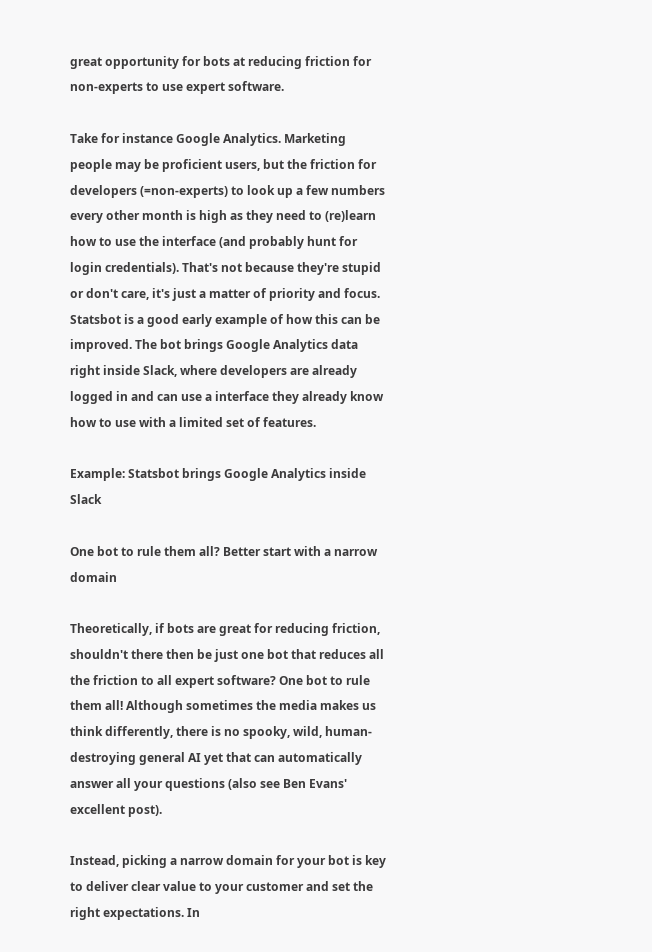great opportunity for bots at reducing friction for non-experts to use expert software.

Take for instance Google Analytics. Marketing people may be proficient users, but the friction for developers (=non-experts) to look up a few numbers every other month is high as they need to (re)learn how to use the interface (and probably hunt for login credentials). That's not because they're stupid or don't care, it's just a matter of priority and focus. Statsbot is a good early example of how this can be improved. The bot brings Google Analytics data right inside Slack, where developers are already logged in and can use a interface they already know how to use with a limited set of features.

Example: Statsbot brings Google Analytics inside Slack

One bot to rule them all? Better start with a narrow domain

Theoretically, if bots are great for reducing friction, shouldn't there then be just one bot that reduces all the friction to all expert software? One bot to rule them all! Although sometimes the media makes us think differently, there is no spooky, wild, human-destroying general AI yet that can automatically answer all your questions (also see Ben Evans' excellent post).

Instead, picking a narrow domain for your bot is key to deliver clear value to your customer and set the right expectations. In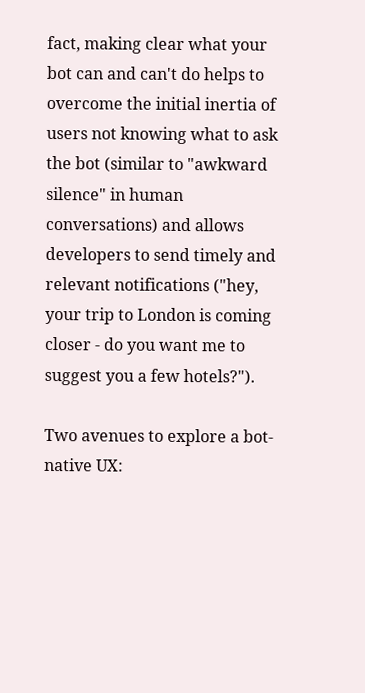fact, making clear what your bot can and can't do helps to overcome the initial inertia of users not knowing what to ask the bot (similar to "awkward silence" in human conversations) and allows developers to send timely and relevant notifications ("hey, your trip to London is coming closer - do you want me to suggest you a few hotels?").

Two avenues to explore a bot-native UX: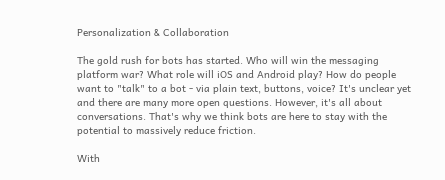Personalization & Collaboration

The gold rush for bots has started. Who will win the messaging platform war? What role will iOS and Android play? How do people want to "talk" to a bot - via plain text, buttons, voice? It's unclear yet and there are many more open questions. However, it's all about conversations. That's why we think bots are here to stay with the potential to massively reduce friction.

With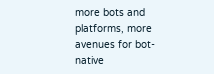more bots and platforms, more avenues for bot-native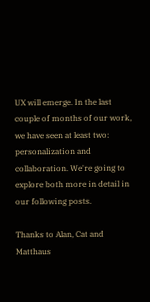UX will emerge. In the last couple of months of our work, we have seen at least two: personalization and collaboration. We're going to explore both more in detail in our following posts.

Thanks to Alan, Cat and Matthaus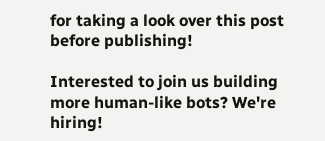for taking a look over this post before publishing!

Interested to join us building more human-like bots? We're hiring!